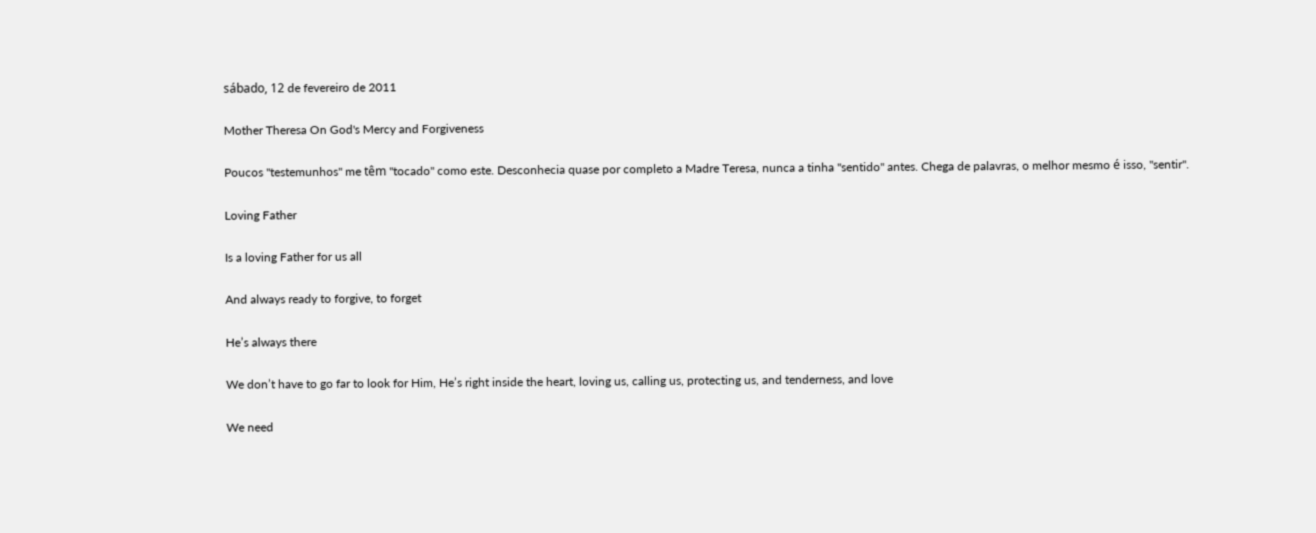sábado, 12 de fevereiro de 2011

Mother Theresa On God's Mercy and Forgiveness

Poucos "testemunhos" me têm "tocado" como este. Desconhecia quase por completo a Madre Teresa, nunca a tinha "sentido" antes. Chega de palavras, o melhor mesmo é isso, "sentir".

Loving Father

Is a loving Father for us all

And always ready to forgive, to forget

He’s always there

We don’t have to go far to look for Him, He’s right inside the heart, loving us, calling us, protecting us, and tenderness, and love

We need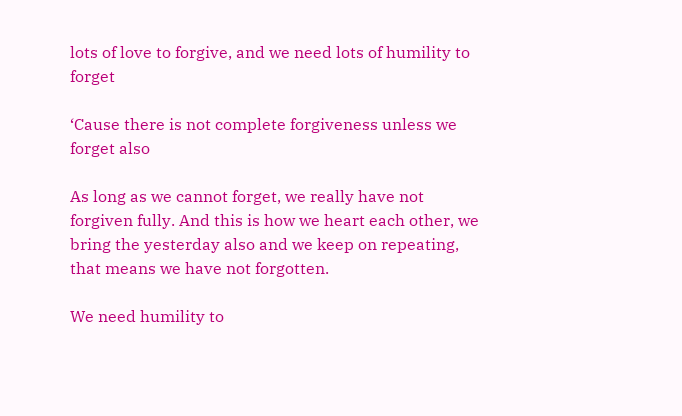lots of love to forgive, and we need lots of humility to forget

‘Cause there is not complete forgiveness unless we forget also

As long as we cannot forget, we really have not forgiven fully. And this is how we heart each other, we bring the yesterday also and we keep on repeating, that means we have not forgotten.

We need humility to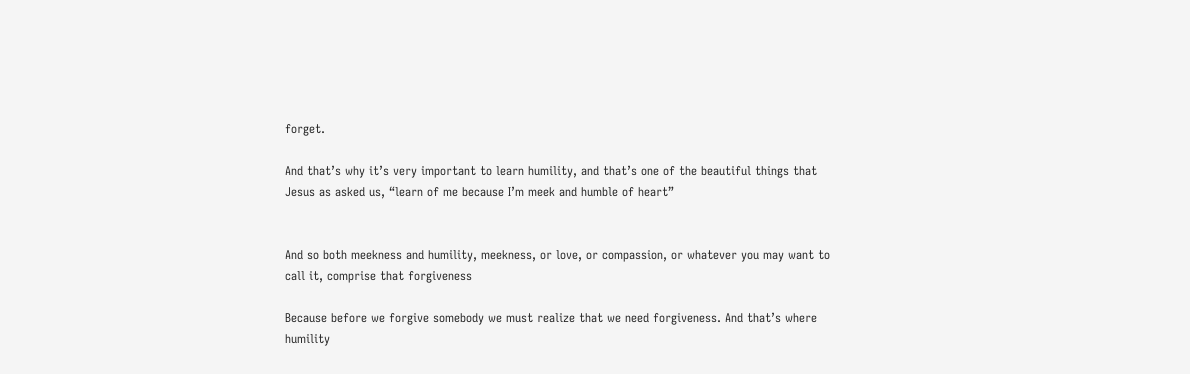forget.

And that’s why it’s very important to learn humility, and that’s one of the beautiful things that Jesus as asked us, “learn of me because I’m meek and humble of heart”


And so both meekness and humility, meekness, or love, or compassion, or whatever you may want to call it, comprise that forgiveness

Because before we forgive somebody we must realize that we need forgiveness. And that’s where humility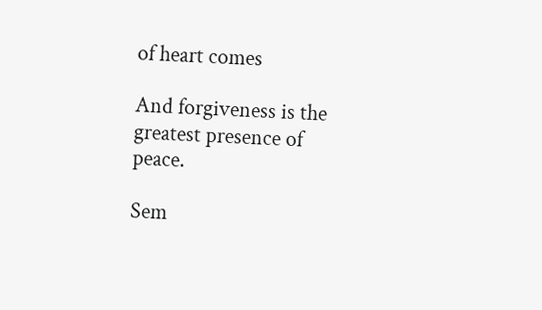of heart comes

And forgiveness is the greatest presence of peace.

Sem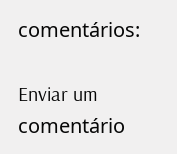comentários:

Enviar um comentário